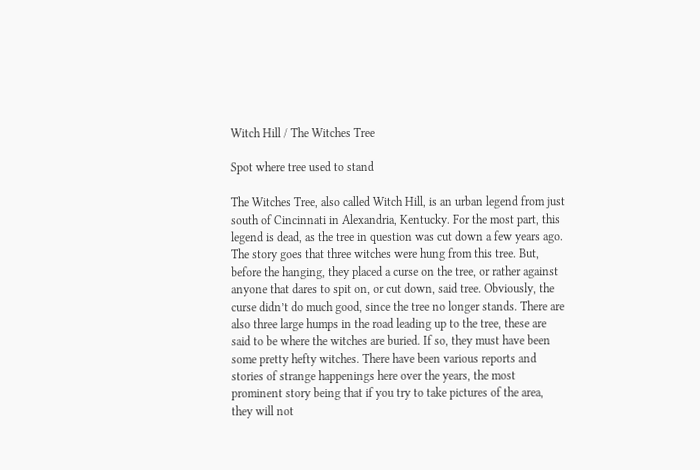Witch Hill / The Witches Tree

Spot where tree used to stand

The Witches Tree, also called Witch Hill, is an urban legend from just south of Cincinnati in Alexandria, Kentucky. For the most part, this legend is dead, as the tree in question was cut down a few years ago. The story goes that three witches were hung from this tree. But, before the hanging, they placed a curse on the tree, or rather against anyone that dares to spit on, or cut down, said tree. Obviously, the curse didn’t do much good, since the tree no longer stands. There are also three large humps in the road leading up to the tree, these are said to be where the witches are buried. If so, they must have been some pretty hefty witches. There have been various reports and stories of strange happenings here over the years, the most prominent story being that if you try to take pictures of the area, they will not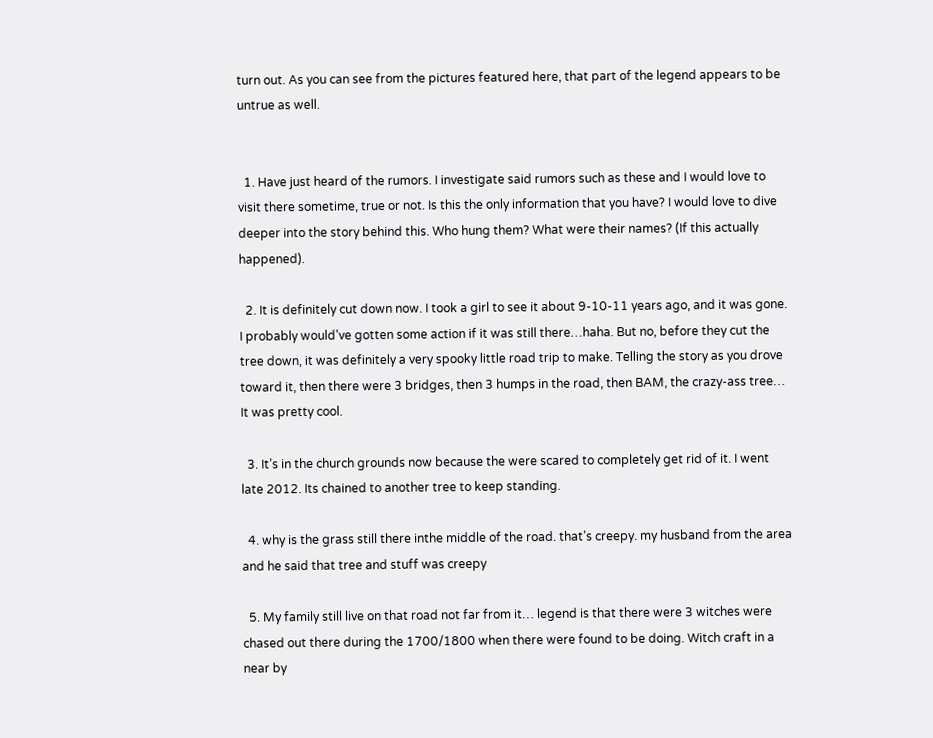turn out. As you can see from the pictures featured here, that part of the legend appears to be untrue as well.


  1. Have just heard of the rumors. I investigate said rumors such as these and I would love to visit there sometime, true or not. Is this the only information that you have? I would love to dive deeper into the story behind this. Who hung them? What were their names? (If this actually happened).

  2. It is definitely cut down now. I took a girl to see it about 9-10-11 years ago, and it was gone. I probably would’ve gotten some action if it was still there…haha. But no, before they cut the tree down, it was definitely a very spooky little road trip to make. Telling the story as you drove toward it, then there were 3 bridges, then 3 humps in the road, then BAM, the crazy-ass tree… It was pretty cool.

  3. It’s in the church grounds now because the were scared to completely get rid of it. I went late 2012. Its chained to another tree to keep standing.

  4. why is the grass still there inthe middle of the road. that’s creepy. my husband from the area and he said that tree and stuff was creepy

  5. My family still live on that road not far from it… legend is that there were 3 witches were chased out there during the 1700/1800 when there were found to be doing. Witch craft in a near by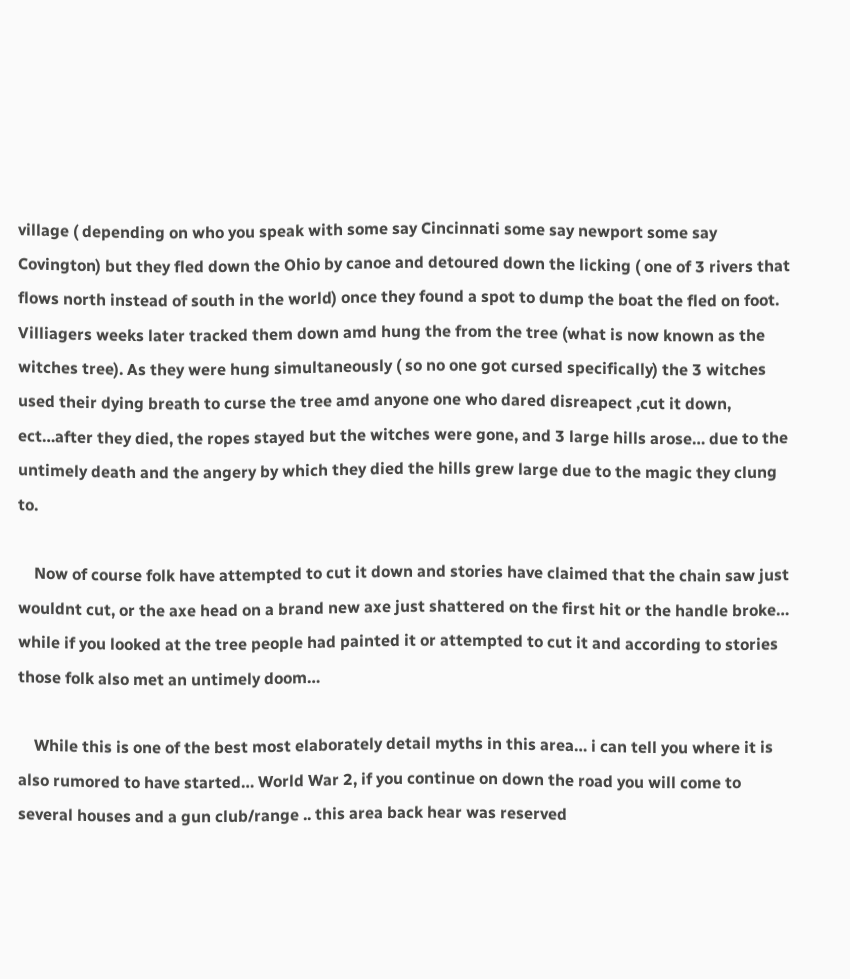village ( depending on who you speak with some say Cincinnati some say newport some say Covington) but they fled down the Ohio by canoe and detoured down the licking ( one of 3 rivers that flows north instead of south in the world) once they found a spot to dump the boat the fled on foot. Villiagers weeks later tracked them down amd hung the from the tree (what is now known as the witches tree). As they were hung simultaneously ( so no one got cursed specifically) the 3 witches used their dying breath to curse the tree amd anyone one who dared disreapect ,cut it down, ect…after they died, the ropes stayed but the witches were gone, and 3 large hills arose… due to the untimely death and the angery by which they died the hills grew large due to the magic they clung to.

    Now of course folk have attempted to cut it down and stories have claimed that the chain saw just wouldnt cut, or the axe head on a brand new axe just shattered on the first hit or the handle broke… while if you looked at the tree people had painted it or attempted to cut it and according to stories those folk also met an untimely doom…

    While this is one of the best most elaborately detail myths in this area… i can tell you where it is also rumored to have started… World War 2, if you continue on down the road you will come to several houses and a gun club/range .. this area back hear was reserved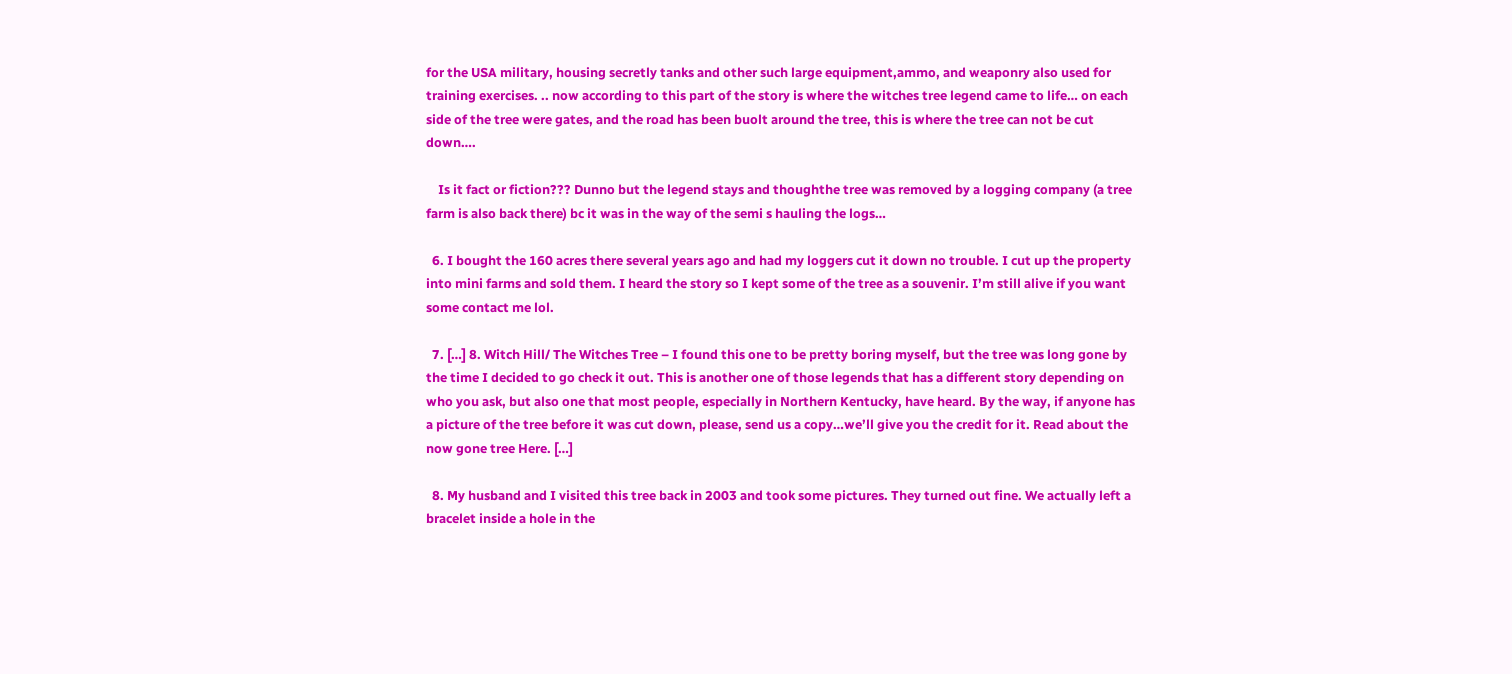for the USA military, housing secretly tanks and other such large equipment,ammo, and weaponry also used for training exercises. .. now according to this part of the story is where the witches tree legend came to life… on each side of the tree were gates, and the road has been buolt around the tree, this is where the tree can not be cut down….

    Is it fact or fiction??? Dunno but the legend stays and thoughthe tree was removed by a logging company (a tree farm is also back there) bc it was in the way of the semi s hauling the logs…

  6. I bought the 160 acres there several years ago and had my loggers cut it down no trouble. I cut up the property into mini farms and sold them. I heard the story so I kept some of the tree as a souvenir. I’m still alive if you want some contact me lol.

  7. […] 8. Witch Hill/ The Witches Tree – I found this one to be pretty boring myself, but the tree was long gone by the time I decided to go check it out. This is another one of those legends that has a different story depending on who you ask, but also one that most people, especially in Northern Kentucky, have heard. By the way, if anyone has a picture of the tree before it was cut down, please, send us a copy…we’ll give you the credit for it. Read about the now gone tree Here. […]

  8. My husband and I visited this tree back in 2003 and took some pictures. They turned out fine. We actually left a bracelet inside a hole in the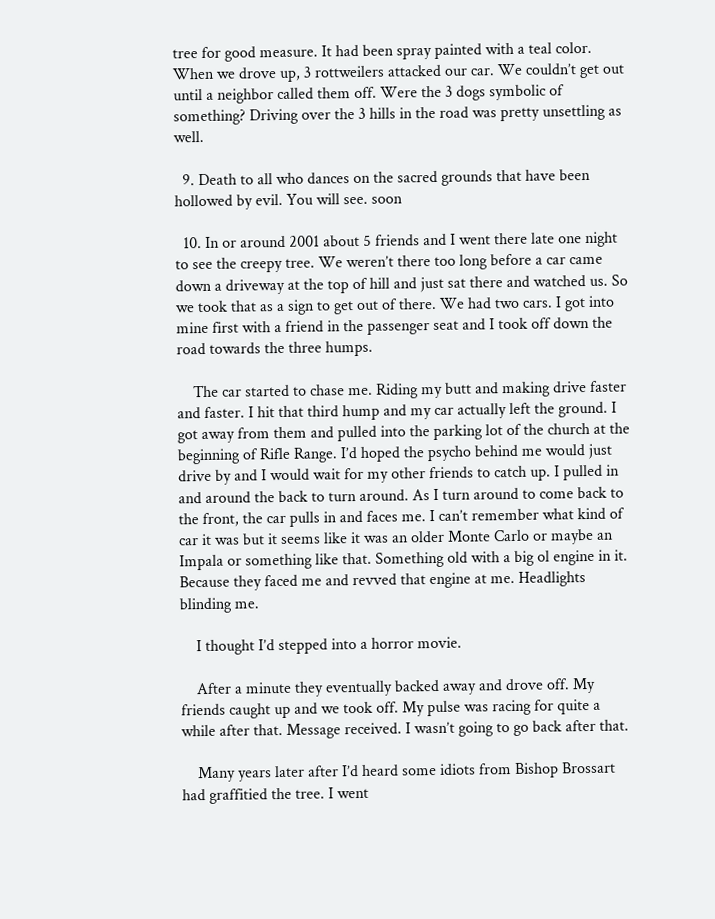tree for good measure. It had been spray painted with a teal color. When we drove up, 3 rottweilers attacked our car. We couldn’t get out until a neighbor called them off. Were the 3 dogs symbolic of something? Driving over the 3 hills in the road was pretty unsettling as well.

  9. Death to all who dances on the sacred grounds that have been hollowed by evil. You will see. soon

  10. In or around 2001 about 5 friends and I went there late one night to see the creepy tree. We weren’t there too long before a car came down a driveway at the top of hill and just sat there and watched us. So we took that as a sign to get out of there. We had two cars. I got into mine first with a friend in the passenger seat and I took off down the road towards the three humps.

    The car started to chase me. Riding my butt and making drive faster and faster. I hit that third hump and my car actually left the ground. I got away from them and pulled into the parking lot of the church at the beginning of Rifle Range. I’d hoped the psycho behind me would just drive by and I would wait for my other friends to catch up. I pulled in and around the back to turn around. As I turn around to come back to the front, the car pulls in and faces me. I can’t remember what kind of car it was but it seems like it was an older Monte Carlo or maybe an Impala or something like that. Something old with a big ol engine in it. Because they faced me and revved that engine at me. Headlights blinding me.

    I thought I’d stepped into a horror movie.

    After a minute they eventually backed away and drove off. My friends caught up and we took off. My pulse was racing for quite a while after that. Message received. I wasn’t going to go back after that.

    Many years later after I’d heard some idiots from Bishop Brossart had graffitied the tree. I went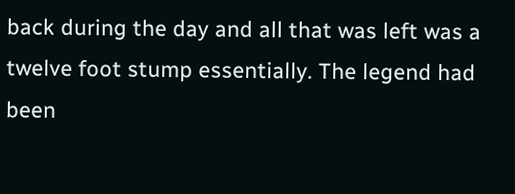back during the day and all that was left was a twelve foot stump essentially. The legend had been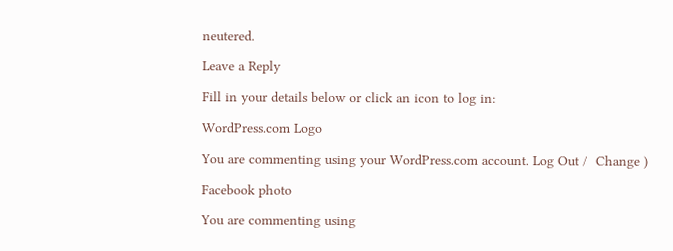neutered.

Leave a Reply

Fill in your details below or click an icon to log in:

WordPress.com Logo

You are commenting using your WordPress.com account. Log Out /  Change )

Facebook photo

You are commenting using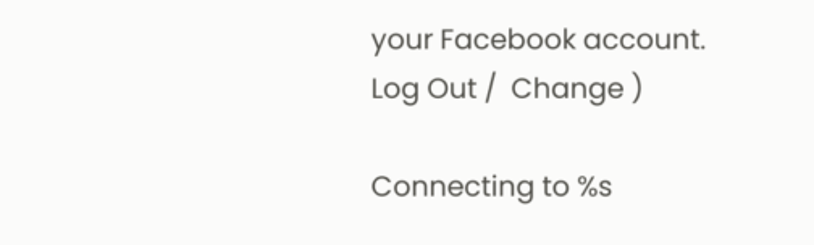your Facebook account. Log Out /  Change )

Connecting to %s